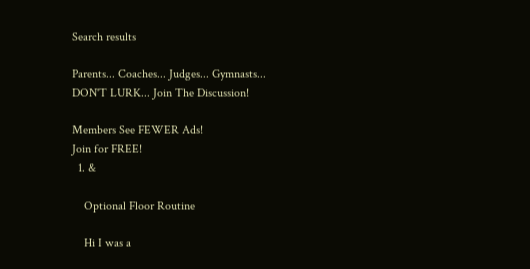Search results

Parents... Coaches... Judges... Gymnasts...
DON'T LURK... Join The Discussion!

Members See FEWER Ads!
Join for FREE!
  1. &

    Optional Floor Routine

    Hi I was a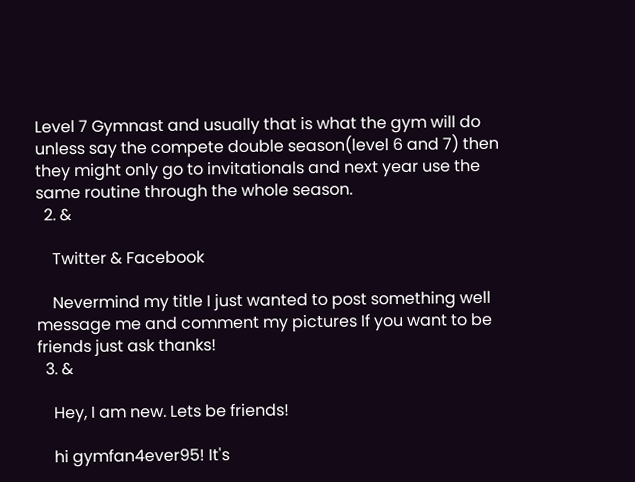Level 7 Gymnast and usually that is what the gym will do unless say the compete double season(level 6 and 7) then they might only go to invitationals and next year use the same routine through the whole season.
  2. &

    Twitter & Facebook

    Nevermind my title I just wanted to post something well message me and comment my pictures If you want to be friends just ask thanks!
  3. &

    Hey, I am new. Lets be friends!

    hi gymfan4ever95! It's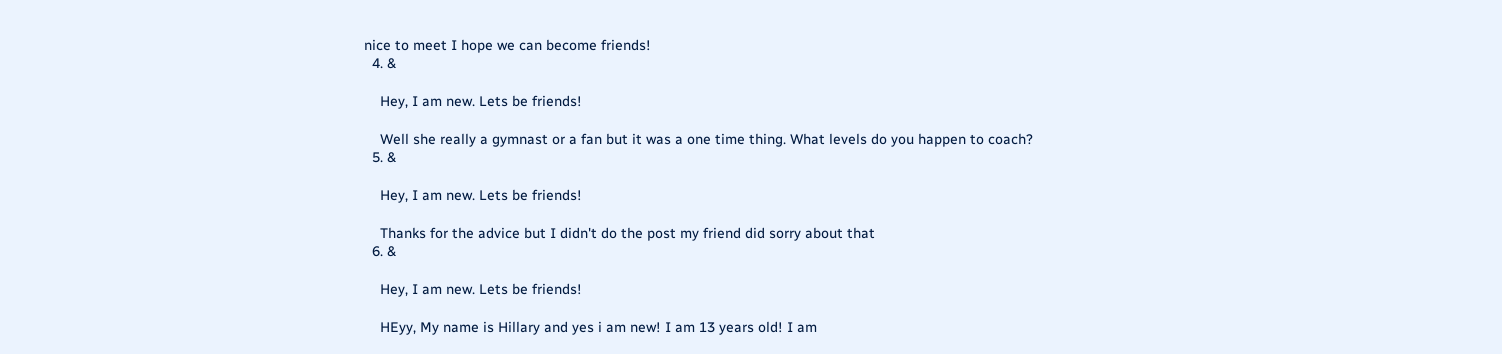nice to meet I hope we can become friends!
  4. &

    Hey, I am new. Lets be friends!

    Well she really a gymnast or a fan but it was a one time thing. What levels do you happen to coach?
  5. &

    Hey, I am new. Lets be friends!

    Thanks for the advice but I didn't do the post my friend did sorry about that
  6. &

    Hey, I am new. Lets be friends!

    HEyy, My name is Hillary and yes i am new! I am 13 years old! I am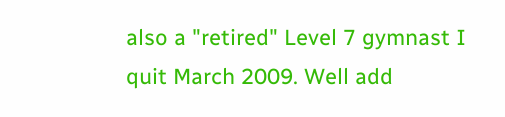also a "retired" Level 7 gymnast I quit March 2009. Well add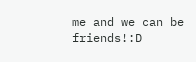me and we can be friends!:D